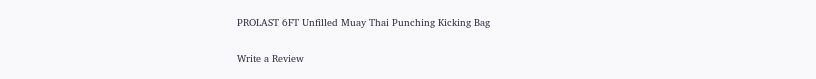PROLAST 6FT Unfilled Muay Thai Punching Kicking Bag

Write a Review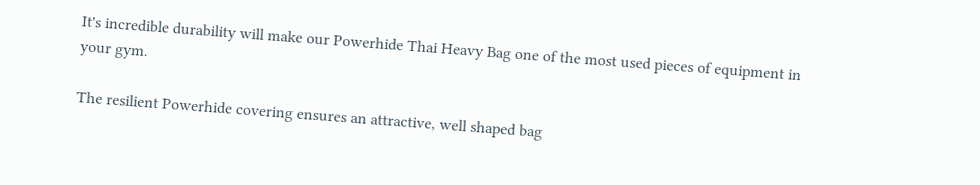It's incredible durability will make our Powerhide Thai Heavy Bag one of the most used pieces of equipment in your gym.

The resilient Powerhide covering ensures an attractive, well shaped bag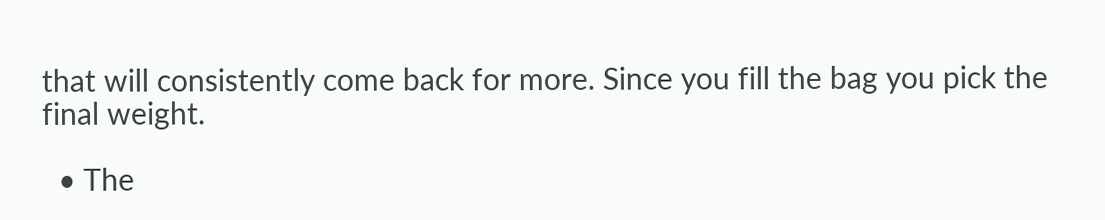that will consistently come back for more. Since you fill the bag you pick the final weight.

  • The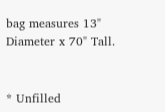bag measures 13" Diameter x 70" Tall.


* Unfilled